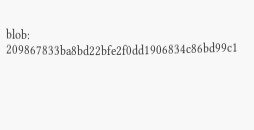blob: 209867833ba8bd22bfe2f0dd1906834c86bd99c1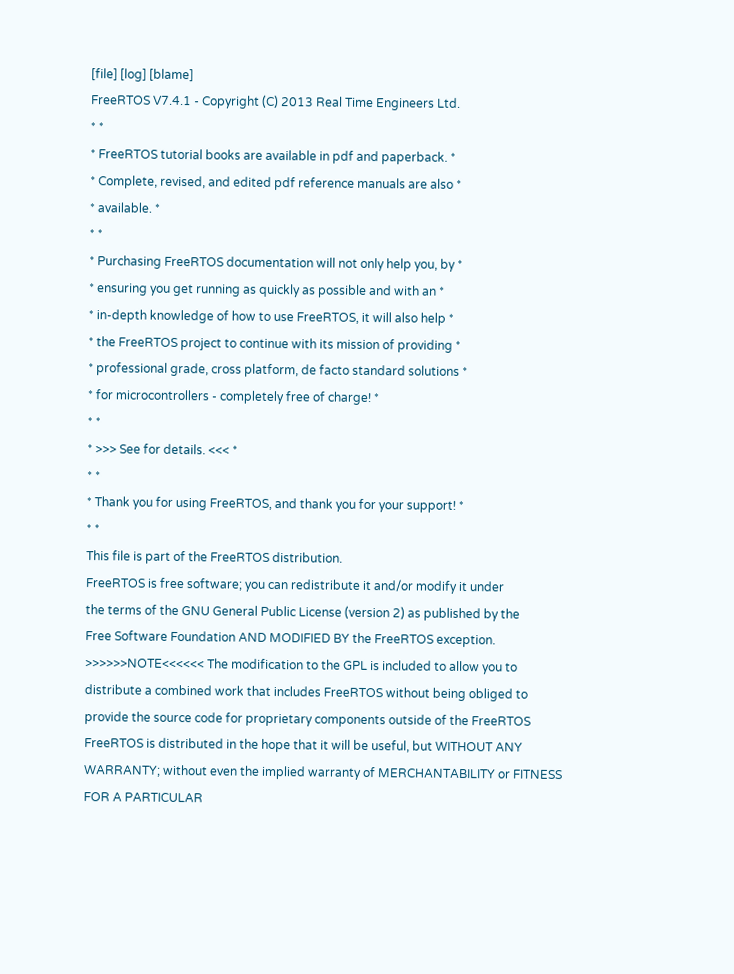[file] [log] [blame]
FreeRTOS V7.4.1 - Copyright (C) 2013 Real Time Engineers Ltd.
* *
* FreeRTOS tutorial books are available in pdf and paperback. *
* Complete, revised, and edited pdf reference manuals are also *
* available. *
* *
* Purchasing FreeRTOS documentation will not only help you, by *
* ensuring you get running as quickly as possible and with an *
* in-depth knowledge of how to use FreeRTOS, it will also help *
* the FreeRTOS project to continue with its mission of providing *
* professional grade, cross platform, de facto standard solutions *
* for microcontrollers - completely free of charge! *
* *
* >>> See for details. <<< *
* *
* Thank you for using FreeRTOS, and thank you for your support! *
* *
This file is part of the FreeRTOS distribution.
FreeRTOS is free software; you can redistribute it and/or modify it under
the terms of the GNU General Public License (version 2) as published by the
Free Software Foundation AND MODIFIED BY the FreeRTOS exception.
>>>>>>NOTE<<<<<< The modification to the GPL is included to allow you to
distribute a combined work that includes FreeRTOS without being obliged to
provide the source code for proprietary components outside of the FreeRTOS
FreeRTOS is distributed in the hope that it will be useful, but WITHOUT ANY
WARRANTY; without even the implied warranty of MERCHANTABILITY or FITNESS
FOR A PARTICULAR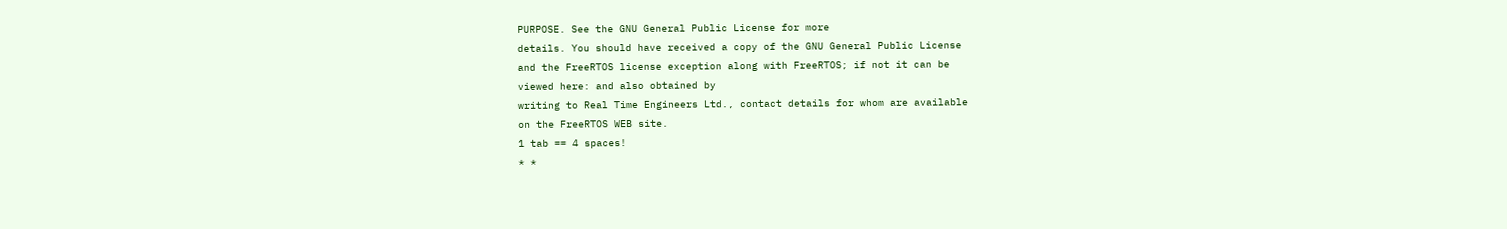PURPOSE. See the GNU General Public License for more
details. You should have received a copy of the GNU General Public License
and the FreeRTOS license exception along with FreeRTOS; if not it can be
viewed here: and also obtained by
writing to Real Time Engineers Ltd., contact details for whom are available
on the FreeRTOS WEB site.
1 tab == 4 spaces!
* *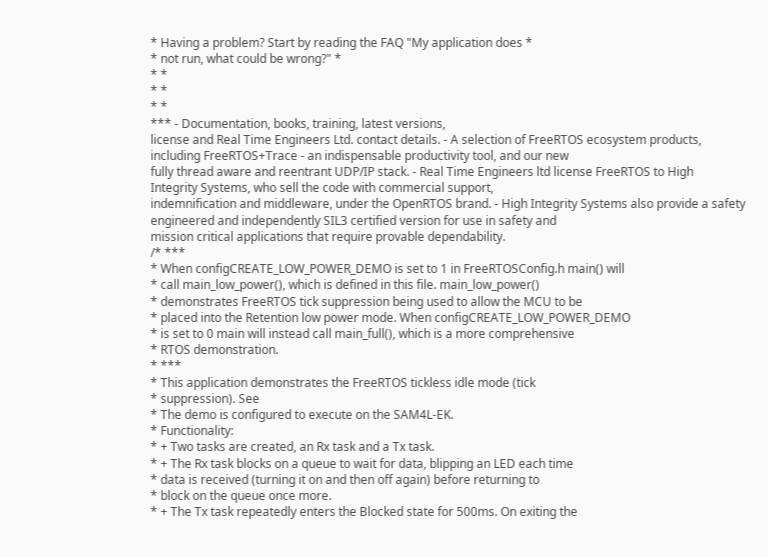* Having a problem? Start by reading the FAQ "My application does *
* not run, what could be wrong?" *
* *
* *
* *
*** - Documentation, books, training, latest versions,
license and Real Time Engineers Ltd. contact details. - A selection of FreeRTOS ecosystem products,
including FreeRTOS+Trace - an indispensable productivity tool, and our new
fully thread aware and reentrant UDP/IP stack. - Real Time Engineers ltd license FreeRTOS to High
Integrity Systems, who sell the code with commercial support,
indemnification and middleware, under the OpenRTOS brand. - High Integrity Systems also provide a safety
engineered and independently SIL3 certified version for use in safety and
mission critical applications that require provable dependability.
/* ***
* When configCREATE_LOW_POWER_DEMO is set to 1 in FreeRTOSConfig.h main() will
* call main_low_power(), which is defined in this file. main_low_power()
* demonstrates FreeRTOS tick suppression being used to allow the MCU to be
* placed into the Retention low power mode. When configCREATE_LOW_POWER_DEMO
* is set to 0 main will instead call main_full(), which is a more comprehensive
* RTOS demonstration.
* ***
* This application demonstrates the FreeRTOS tickless idle mode (tick
* suppression). See
* The demo is configured to execute on the SAM4L-EK.
* Functionality:
* + Two tasks are created, an Rx task and a Tx task.
* + The Rx task blocks on a queue to wait for data, blipping an LED each time
* data is received (turning it on and then off again) before returning to
* block on the queue once more.
* + The Tx task repeatedly enters the Blocked state for 500ms. On exiting the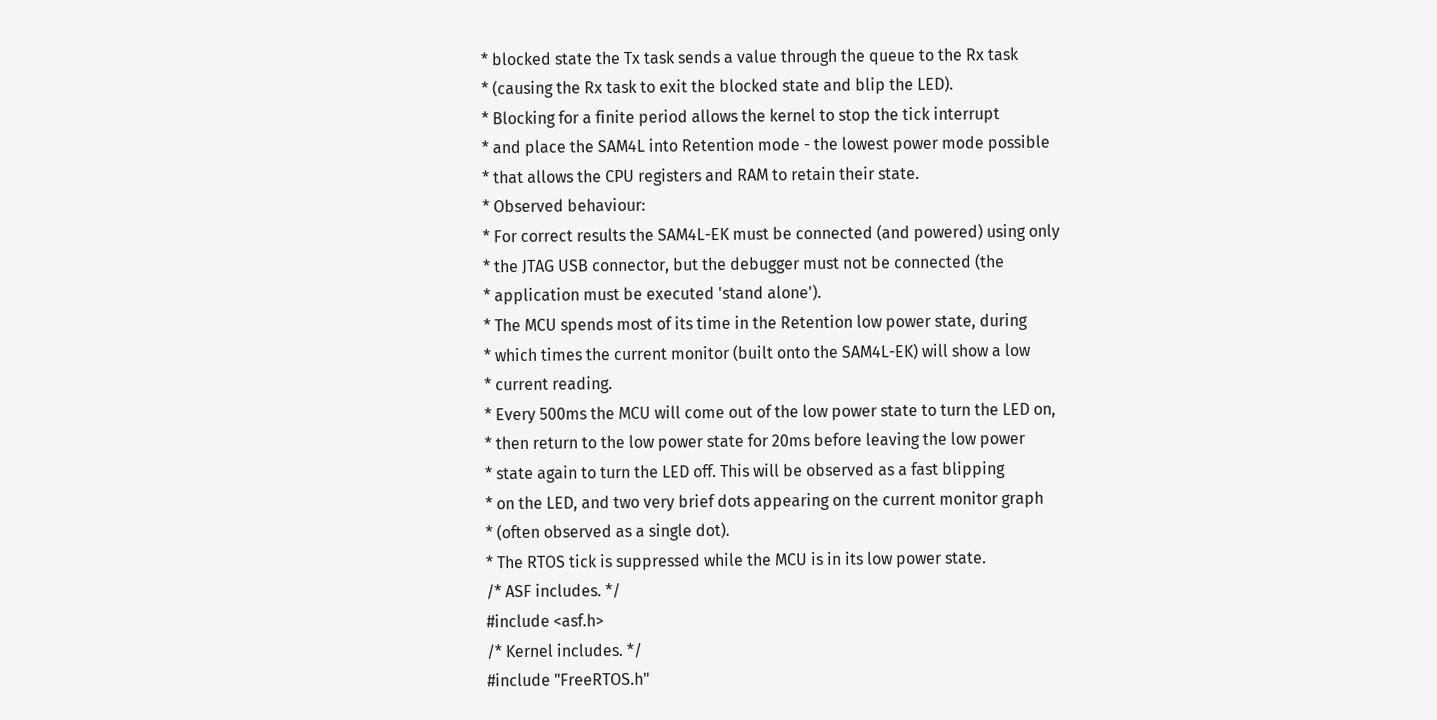* blocked state the Tx task sends a value through the queue to the Rx task
* (causing the Rx task to exit the blocked state and blip the LED).
* Blocking for a finite period allows the kernel to stop the tick interrupt
* and place the SAM4L into Retention mode - the lowest power mode possible
* that allows the CPU registers and RAM to retain their state.
* Observed behaviour:
* For correct results the SAM4L-EK must be connected (and powered) using only
* the JTAG USB connector, but the debugger must not be connected (the
* application must be executed 'stand alone').
* The MCU spends most of its time in the Retention low power state, during
* which times the current monitor (built onto the SAM4L-EK) will show a low
* current reading.
* Every 500ms the MCU will come out of the low power state to turn the LED on,
* then return to the low power state for 20ms before leaving the low power
* state again to turn the LED off. This will be observed as a fast blipping
* on the LED, and two very brief dots appearing on the current monitor graph
* (often observed as a single dot).
* The RTOS tick is suppressed while the MCU is in its low power state.
/* ASF includes. */
#include <asf.h>
/* Kernel includes. */
#include "FreeRTOS.h"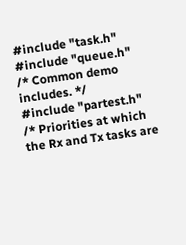#include "task.h"
#include "queue.h"
/* Common demo includes. */
#include "partest.h"
/* Priorities at which the Rx and Tx tasks are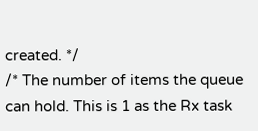created. */
/* The number of items the queue can hold. This is 1 as the Rx task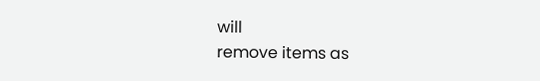will
remove items as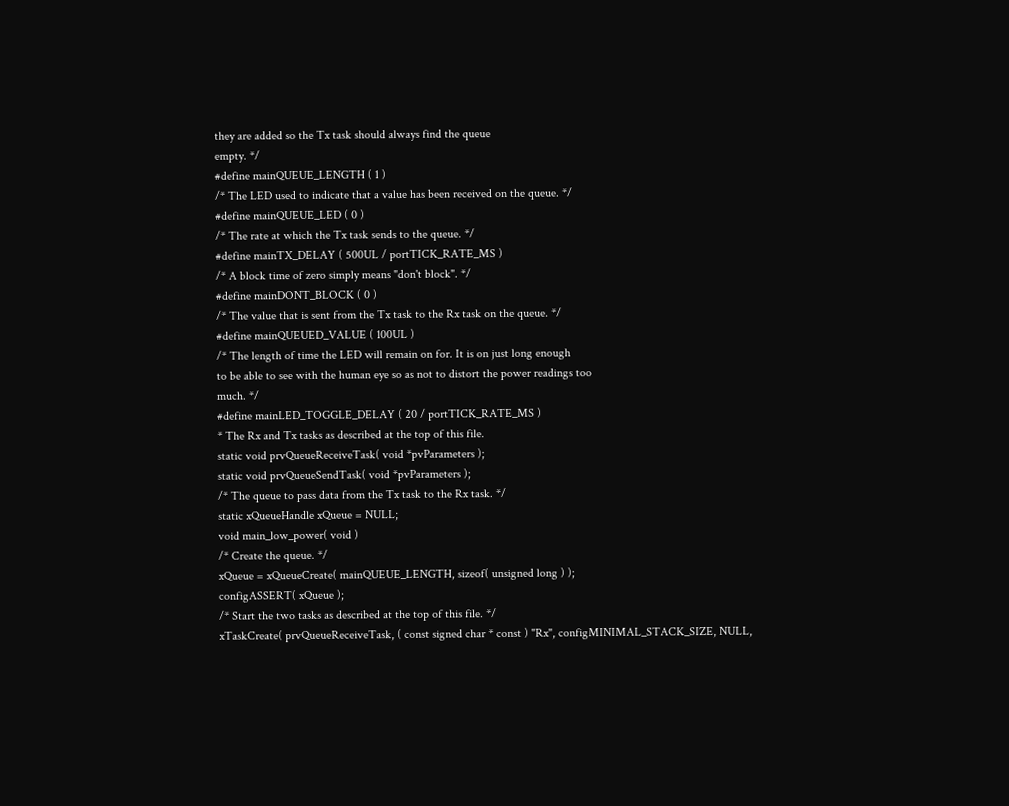they are added so the Tx task should always find the queue
empty. */
#define mainQUEUE_LENGTH ( 1 )
/* The LED used to indicate that a value has been received on the queue. */
#define mainQUEUE_LED ( 0 )
/* The rate at which the Tx task sends to the queue. */
#define mainTX_DELAY ( 500UL / portTICK_RATE_MS )
/* A block time of zero simply means "don't block". */
#define mainDONT_BLOCK ( 0 )
/* The value that is sent from the Tx task to the Rx task on the queue. */
#define mainQUEUED_VALUE ( 100UL )
/* The length of time the LED will remain on for. It is on just long enough
to be able to see with the human eye so as not to distort the power readings too
much. */
#define mainLED_TOGGLE_DELAY ( 20 / portTICK_RATE_MS )
* The Rx and Tx tasks as described at the top of this file.
static void prvQueueReceiveTask( void *pvParameters );
static void prvQueueSendTask( void *pvParameters );
/* The queue to pass data from the Tx task to the Rx task. */
static xQueueHandle xQueue = NULL;
void main_low_power( void )
/* Create the queue. */
xQueue = xQueueCreate( mainQUEUE_LENGTH, sizeof( unsigned long ) );
configASSERT( xQueue );
/* Start the two tasks as described at the top of this file. */
xTaskCreate( prvQueueReceiveTask, ( const signed char * const ) "Rx", configMINIMAL_STACK_SIZE, NULL,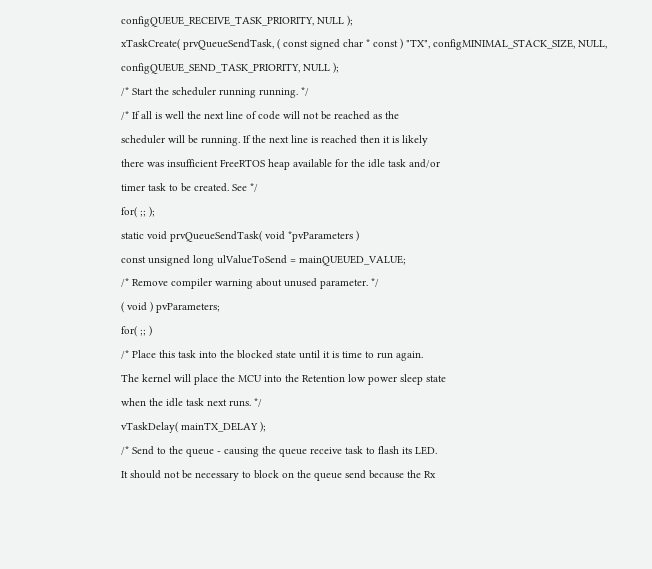configQUEUE_RECEIVE_TASK_PRIORITY, NULL );
xTaskCreate( prvQueueSendTask, ( const signed char * const ) "TX", configMINIMAL_STACK_SIZE, NULL, configQUEUE_SEND_TASK_PRIORITY, NULL );
/* Start the scheduler running running. */
/* If all is well the next line of code will not be reached as the
scheduler will be running. If the next line is reached then it is likely
there was insufficient FreeRTOS heap available for the idle task and/or
timer task to be created. See */
for( ;; );
static void prvQueueSendTask( void *pvParameters )
const unsigned long ulValueToSend = mainQUEUED_VALUE;
/* Remove compiler warning about unused parameter. */
( void ) pvParameters;
for( ;; )
/* Place this task into the blocked state until it is time to run again.
The kernel will place the MCU into the Retention low power sleep state
when the idle task next runs. */
vTaskDelay( mainTX_DELAY );
/* Send to the queue - causing the queue receive task to flash its LED.
It should not be necessary to block on the queue send because the Rx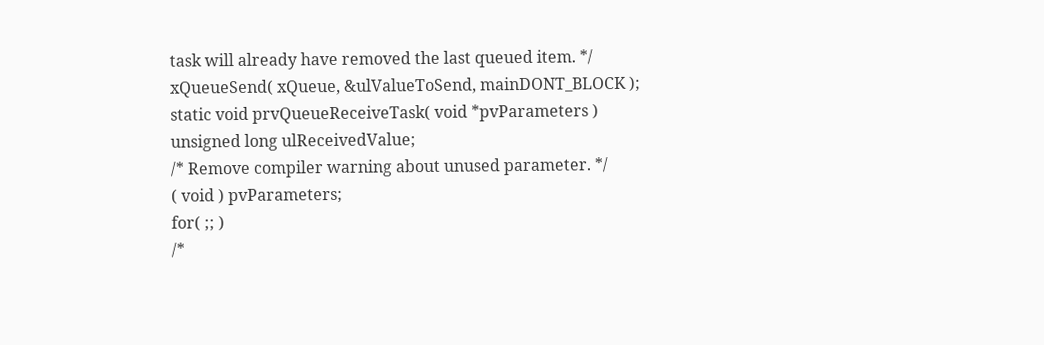task will already have removed the last queued item. */
xQueueSend( xQueue, &ulValueToSend, mainDONT_BLOCK );
static void prvQueueReceiveTask( void *pvParameters )
unsigned long ulReceivedValue;
/* Remove compiler warning about unused parameter. */
( void ) pvParameters;
for( ;; )
/*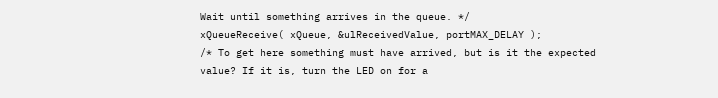Wait until something arrives in the queue. */
xQueueReceive( xQueue, &ulReceivedValue, portMAX_DELAY );
/* To get here something must have arrived, but is it the expected
value? If it is, turn the LED on for a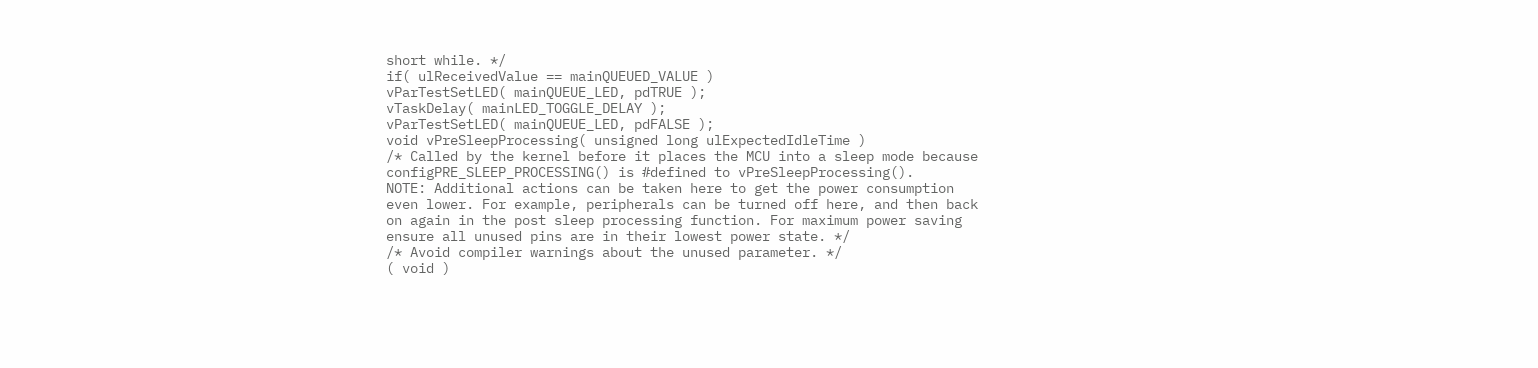short while. */
if( ulReceivedValue == mainQUEUED_VALUE )
vParTestSetLED( mainQUEUE_LED, pdTRUE );
vTaskDelay( mainLED_TOGGLE_DELAY );
vParTestSetLED( mainQUEUE_LED, pdFALSE );
void vPreSleepProcessing( unsigned long ulExpectedIdleTime )
/* Called by the kernel before it places the MCU into a sleep mode because
configPRE_SLEEP_PROCESSING() is #defined to vPreSleepProcessing().
NOTE: Additional actions can be taken here to get the power consumption
even lower. For example, peripherals can be turned off here, and then back
on again in the post sleep processing function. For maximum power saving
ensure all unused pins are in their lowest power state. */
/* Avoid compiler warnings about the unused parameter. */
( void )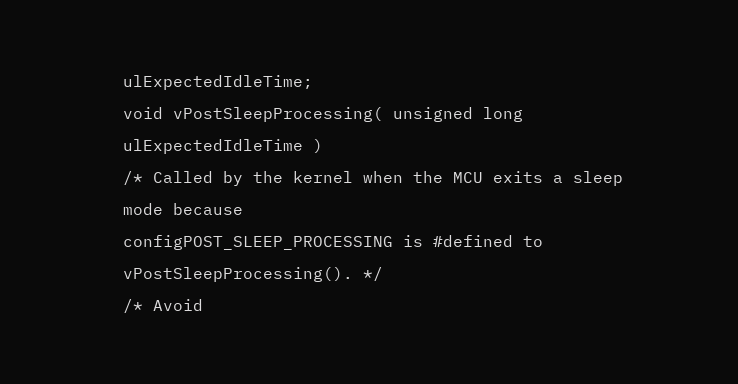ulExpectedIdleTime;
void vPostSleepProcessing( unsigned long ulExpectedIdleTime )
/* Called by the kernel when the MCU exits a sleep mode because
configPOST_SLEEP_PROCESSING is #defined to vPostSleepProcessing(). */
/* Avoid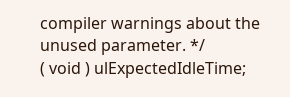compiler warnings about the unused parameter. */
( void ) ulExpectedIdleTime;